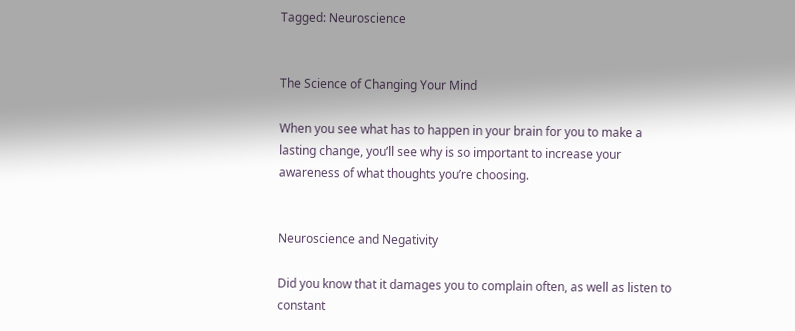Tagged: Neuroscience


The Science of Changing Your Mind

When you see what has to happen in your brain for you to make a lasting change, you’ll see why is so important to increase your awareness of what thoughts you’re choosing.


Neuroscience and Negativity

Did you know that it damages you to complain often, as well as listen to constant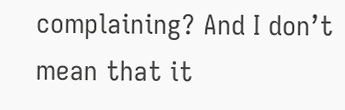complaining? And I don’t mean that it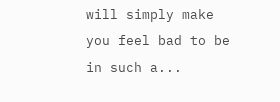will simply make you feel bad to be in such a...